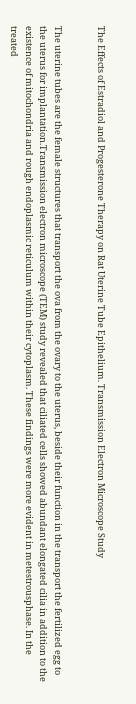The Effects of Estradiol and Progesterone Therapy on Rat Uterine Tube Epithelium. Transmission Electron Microscope Study


The uterine tubes are the female structures that transport the ova from the ovary to the uterus, beside their function in the transport the fertilized egg to the uterus for implantation.Transmission electron microscope (TEM) study revealed that ciliated cells showed abundant elongated cilia in addition to the existence of mitochondria and rough endoplasmic reticulum within their cytoplasm. These findings were more evident in metestrousphase. In the treated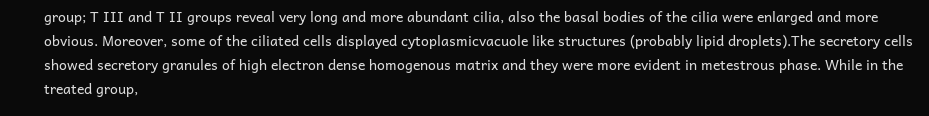group; T III and T II groups reveal very long and more abundant cilia, also the basal bodies of the cilia were enlarged and more obvious. Moreover, some of the ciliated cells displayed cytoplasmicvacuole like structures (probably lipid droplets).The secretory cells showed secretory granules of high electron dense homogenous matrix and they were more evident in metestrous phase. While in the treated group,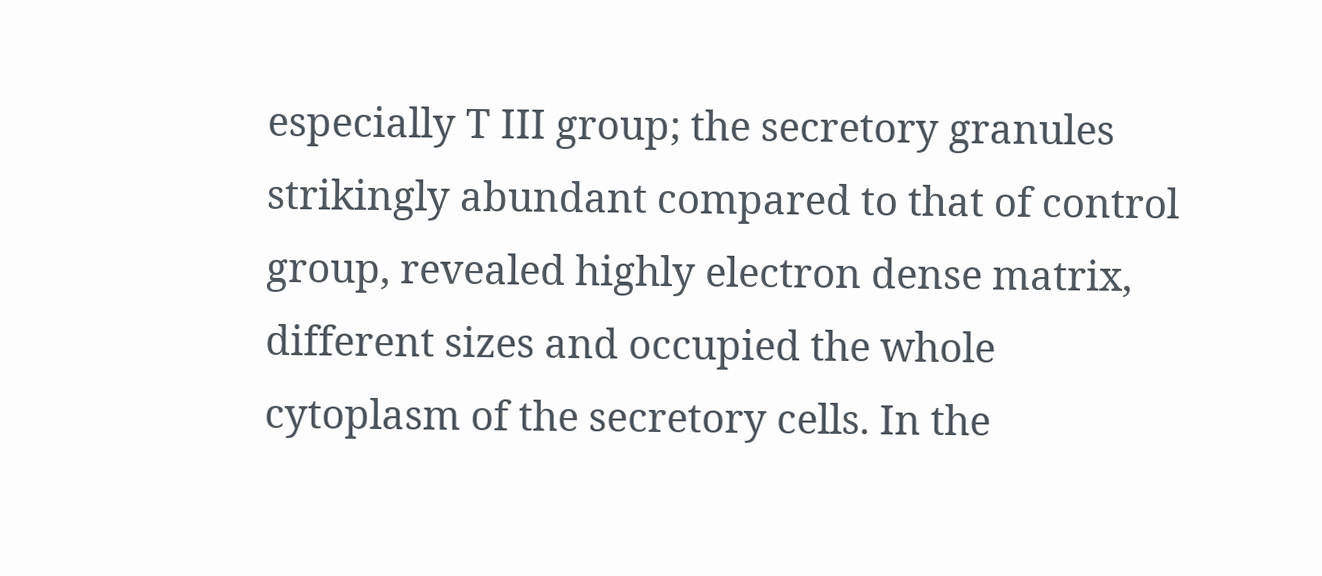especially T III group; the secretory granules strikingly abundant compared to that of control group, revealed highly electron dense matrix, different sizes and occupied the whole cytoplasm of the secretory cells. In the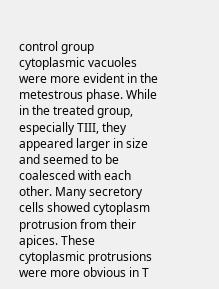control group cytoplasmic vacuoles were more evident in the metestrous phase. While in the treated group, especially TIII, they appeared larger in size and seemed to be coalesced with each other. Many secretory cells showed cytoplasm protrusion from their apices. These cytoplasmic protrusions were more obvious in T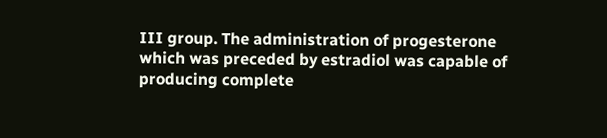III group. The administration of progesterone which was preceded by estradiol was capable of producing complete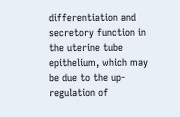differentiation and secretory function in the uterine tube epithelium, which may be due to the up-regulation of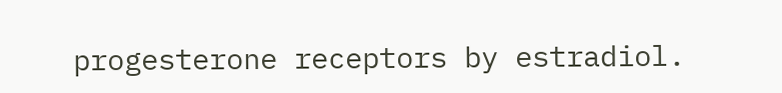progesterone receptors by estradiol.